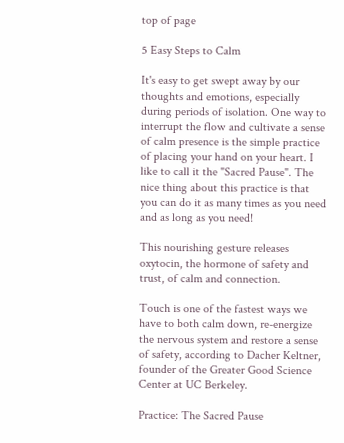top of page

5 Easy Steps to Calm

It's easy to get swept away by our thoughts and emotions, especially during periods of isolation. One way to interrupt the flow and cultivate a sense of calm presence is the simple practice of placing your hand on your heart. I like to call it the "Sacred Pause". The nice thing about this practice is that you can do it as many times as you need and as long as you need!

This nourishing gesture releases oxytocin, the hormone of safety and trust, of calm and connection.

Touch is one of the fastest ways we have to both calm down, re-energize the nervous system and restore a sense of safety, according to Dacher Keltner, founder of the Greater Good Science Center at UC Berkeley.

Practice: The Sacred Pause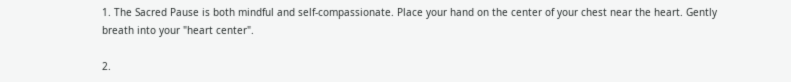1. The Sacred Pause is both mindful and self-compassionate. Place your hand on the center of your chest near the heart. Gently breath into your "heart center".

2.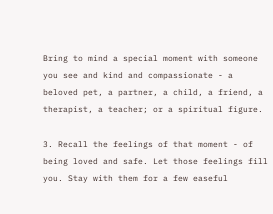Bring to mind a special moment with someone you see and kind and compassionate - a beloved pet, a partner, a child, a friend, a therapist, a teacher; or a spiritual figure.

3. Recall the feelings of that moment - of being loved and safe. Let those feelings fill you. Stay with them for a few easeful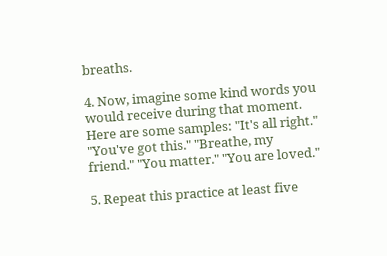breaths.

4. Now, imagine some kind words you would receive during that moment. Here are some samples: "It's all right." "You've got this." "Breathe, my friend." "You matter." "You are loved."

5. Repeat this practice at least five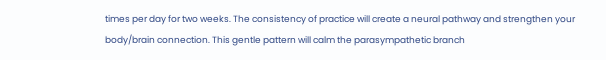times per day for two weeks. The consistency of practice will create a neural pathway and strengthen your body/brain connection. This gentle pattern will calm the parasympathetic branch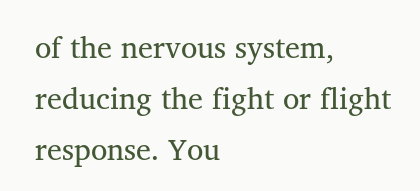of the nervous system, reducing the fight or flight response. You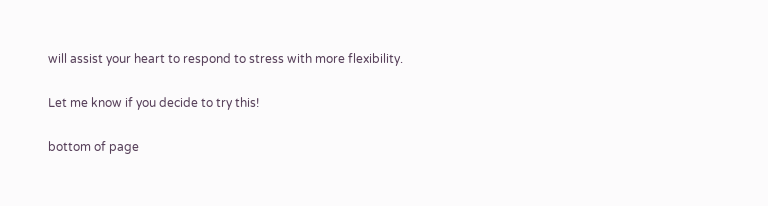will assist your heart to respond to stress with more flexibility.

Let me know if you decide to try this!

bottom of page